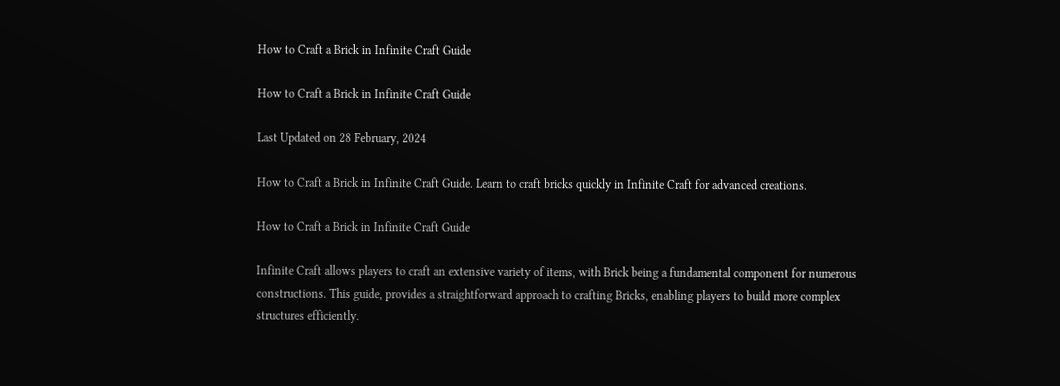How to Craft a Brick in Infinite Craft Guide

How to Craft a Brick in Infinite Craft Guide

Last Updated on 28 February, 2024

How to Craft a Brick in Infinite Craft Guide. Learn to craft bricks quickly in Infinite Craft for advanced creations.

How to Craft a Brick in Infinite Craft Guide

Infinite Craft allows players to craft an extensive variety of items, with Brick being a fundamental component for numerous constructions. This guide, provides a straightforward approach to crafting Bricks, enabling players to build more complex structures efficiently.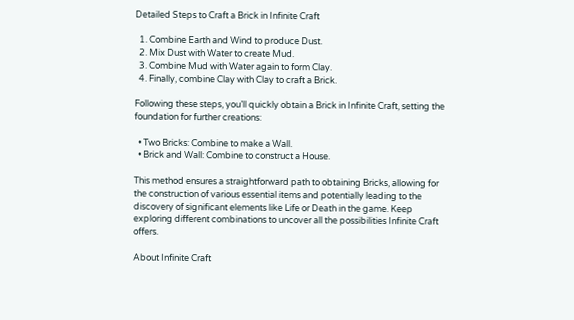Detailed Steps to Craft a Brick in Infinite Craft

  1. Combine Earth and Wind to produce Dust.
  2. Mix Dust with Water to create Mud.
  3. Combine Mud with Water again to form Clay.
  4. Finally, combine Clay with Clay to craft a Brick.

Following these steps, you’ll quickly obtain a Brick in Infinite Craft, setting the foundation for further creations:

  • Two Bricks: Combine to make a Wall.
  • Brick and Wall: Combine to construct a House.

This method ensures a straightforward path to obtaining Bricks, allowing for the construction of various essential items and potentially leading to the discovery of significant elements like Life or Death in the game. Keep exploring different combinations to uncover all the possibilities Infinite Craft offers.

About Infinite Craft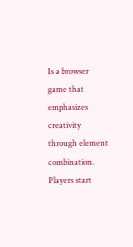Is a browser game that emphasizes creativity through element combination. Players start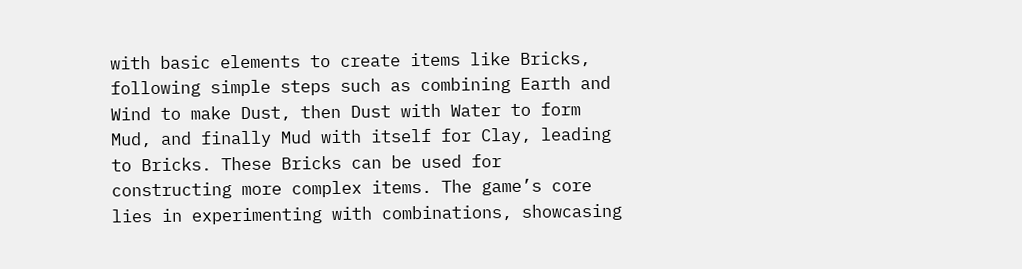with basic elements to create items like Bricks, following simple steps such as combining Earth and Wind to make Dust, then Dust with Water to form Mud, and finally Mud with itself for Clay, leading to Bricks. These Bricks can be used for constructing more complex items. The game’s core lies in experimenting with combinations, showcasing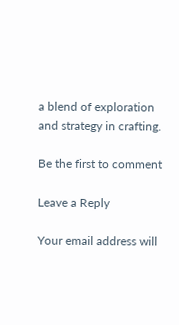a blend of exploration and strategy in crafting.

Be the first to comment

Leave a Reply

Your email address will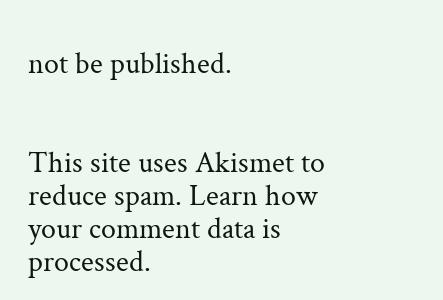not be published.


This site uses Akismet to reduce spam. Learn how your comment data is processed.